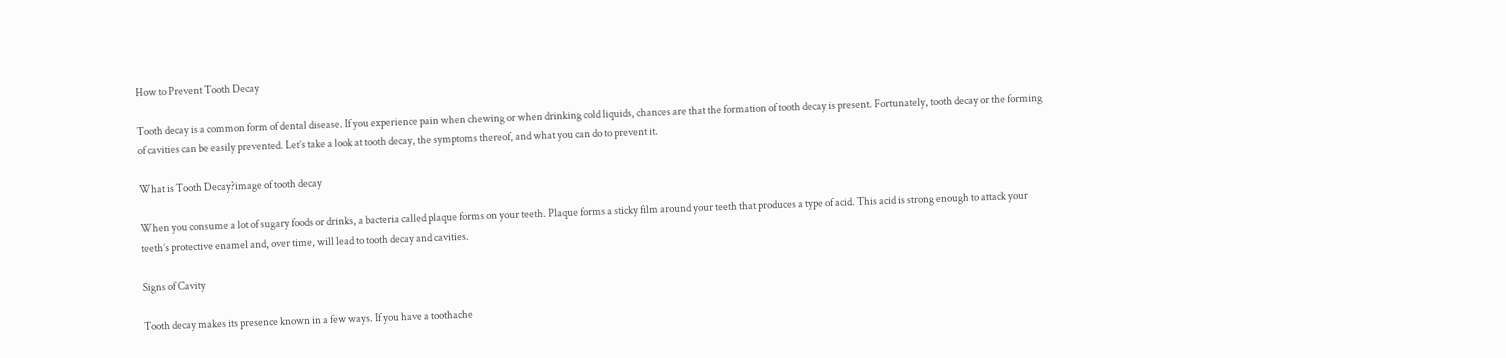How to Prevent Tooth Decay

Tooth decay is a common form of dental disease. If you experience pain when chewing or when drinking cold liquids, chances are that the formation of tooth decay is present. Fortunately, tooth decay or the forming of cavities can be easily prevented. Let’s take a look at tooth decay, the symptoms thereof, and what you can do to prevent it.

What is Tooth Decay?image of tooth decay

When you consume a lot of sugary foods or drinks, a bacteria called plaque forms on your teeth. Plaque forms a sticky film around your teeth that produces a type of acid. This acid is strong enough to attack your teeth’s protective enamel and, over time, will lead to tooth decay and cavities.

Signs of Cavity

Tooth decay makes its presence known in a few ways. If you have a toothache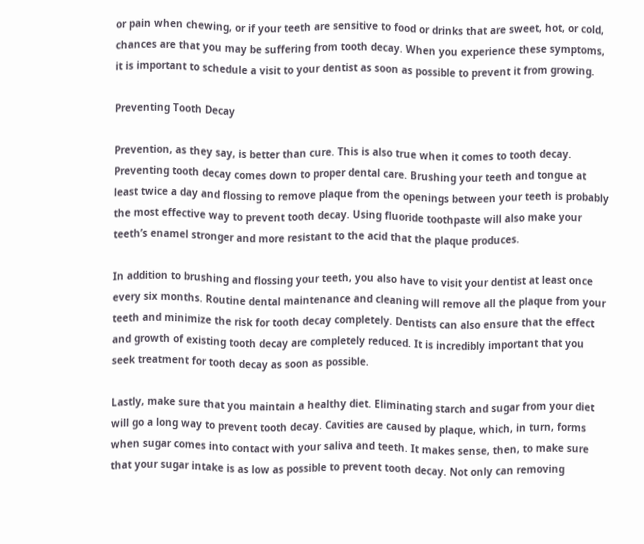or pain when chewing, or if your teeth are sensitive to food or drinks that are sweet, hot, or cold, chances are that you may be suffering from tooth decay. When you experience these symptoms, it is important to schedule a visit to your dentist as soon as possible to prevent it from growing.

Preventing Tooth Decay

Prevention, as they say, is better than cure. This is also true when it comes to tooth decay. Preventing tooth decay comes down to proper dental care. Brushing your teeth and tongue at least twice a day and flossing to remove plaque from the openings between your teeth is probably the most effective way to prevent tooth decay. Using fluoride toothpaste will also make your teeth’s enamel stronger and more resistant to the acid that the plaque produces.

In addition to brushing and flossing your teeth, you also have to visit your dentist at least once every six months. Routine dental maintenance and cleaning will remove all the plaque from your teeth and minimize the risk for tooth decay completely. Dentists can also ensure that the effect and growth of existing tooth decay are completely reduced. It is incredibly important that you seek treatment for tooth decay as soon as possible.

Lastly, make sure that you maintain a healthy diet. Eliminating starch and sugar from your diet will go a long way to prevent tooth decay. Cavities are caused by plaque, which, in turn, forms when sugar comes into contact with your saliva and teeth. It makes sense, then, to make sure that your sugar intake is as low as possible to prevent tooth decay. Not only can removing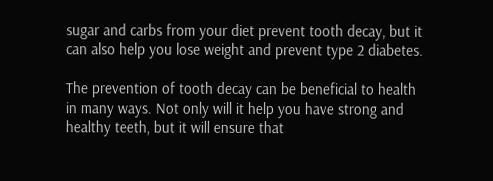sugar and carbs from your diet prevent tooth decay, but it can also help you lose weight and prevent type 2 diabetes.

The prevention of tooth decay can be beneficial to health in many ways. Not only will it help you have strong and healthy teeth, but it will ensure that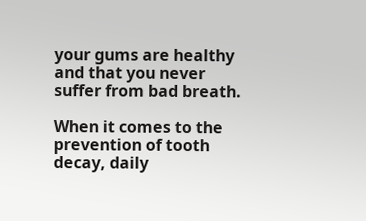your gums are healthy and that you never suffer from bad breath.

When it comes to the prevention of tooth decay, daily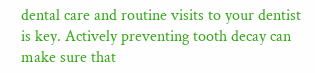dental care and routine visits to your dentist is key. Actively preventing tooth decay can make sure that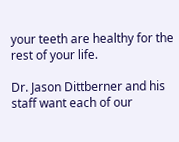your teeth are healthy for the rest of your life.

Dr. Jason Dittberner and his staff want each of our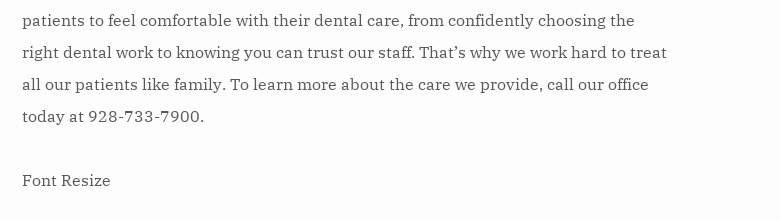patients to feel comfortable with their dental care, from confidently choosing the right dental work to knowing you can trust our staff. That’s why we work hard to treat all our patients like family. To learn more about the care we provide, call our office today at 928-733-7900.

Font Resize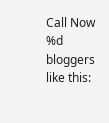Call Now
%d bloggers like this: